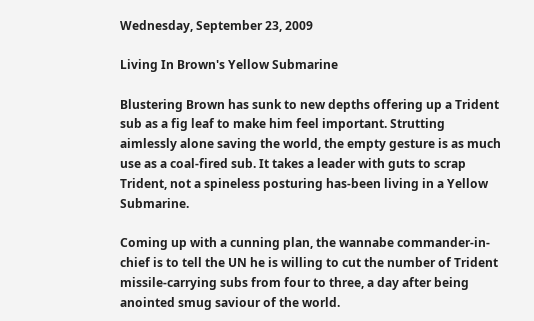Wednesday, September 23, 2009

Living In Brown's Yellow Submarine

Blustering Brown has sunk to new depths offering up a Trident sub as a fig leaf to make him feel important. Strutting aimlessly alone saving the world, the empty gesture is as much use as a coal-fired sub. It takes a leader with guts to scrap Trident, not a spineless posturing has-been living in a Yellow Submarine.

Coming up with a cunning plan, the wannabe commander-in-chief is to tell the UN he is willing to cut the number of Trident missile-carrying subs from four to three, a day after being anointed smug saviour of the world.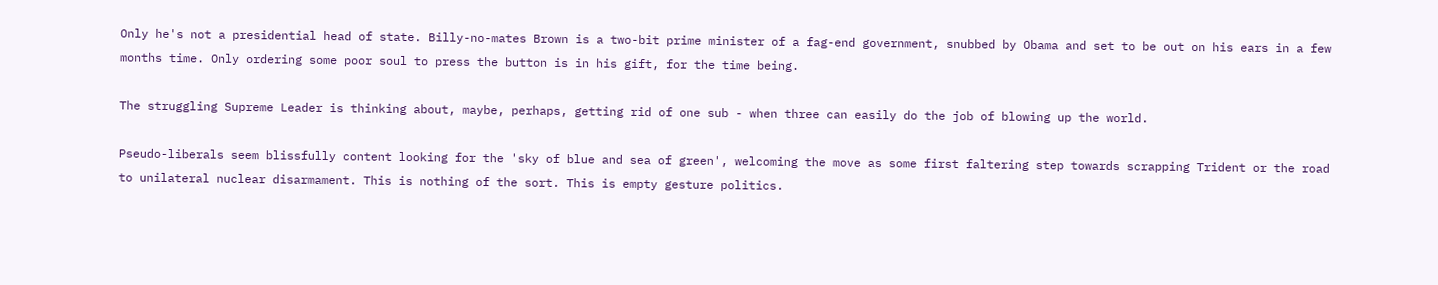Only he's not a presidential head of state. Billy-no-mates Brown is a two-bit prime minister of a fag-end government, snubbed by Obama and set to be out on his ears in a few months time. Only ordering some poor soul to press the button is in his gift, for the time being.

The struggling Supreme Leader is thinking about, maybe, perhaps, getting rid of one sub - when three can easily do the job of blowing up the world.

Pseudo-liberals seem blissfully content looking for the 'sky of blue and sea of green', welcoming the move as some first faltering step towards scrapping Trident or the road to unilateral nuclear disarmament. This is nothing of the sort. This is empty gesture politics.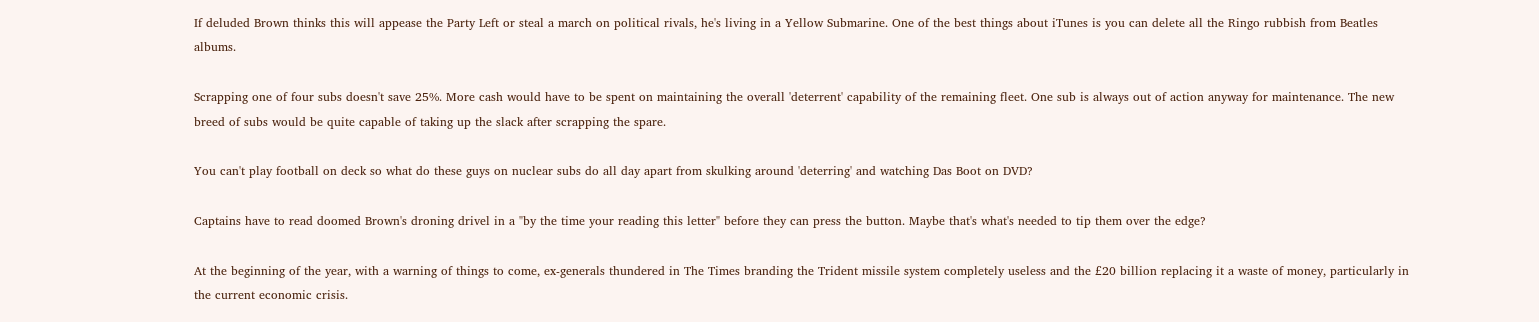If deluded Brown thinks this will appease the Party Left or steal a march on political rivals, he's living in a Yellow Submarine. One of the best things about iTunes is you can delete all the Ringo rubbish from Beatles albums.

Scrapping one of four subs doesn't save 25%. More cash would have to be spent on maintaining the overall 'deterrent' capability of the remaining fleet. One sub is always out of action anyway for maintenance. The new breed of subs would be quite capable of taking up the slack after scrapping the spare.

You can't play football on deck so what do these guys on nuclear subs do all day apart from skulking around 'deterring' and watching Das Boot on DVD?

Captains have to read doomed Brown's droning drivel in a "by the time your reading this letter" before they can press the button. Maybe that's what's needed to tip them over the edge?

At the beginning of the year, with a warning of things to come, ex-generals thundered in The Times branding the Trident missile system completely useless and the £20 billion replacing it a waste of money, particularly in the current economic crisis.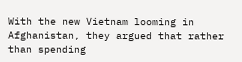With the new Vietnam looming in Afghanistan, they argued that rather than spending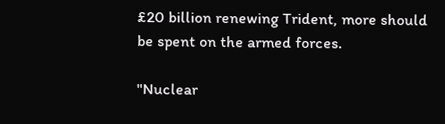£20 billion renewing Trident, more should be spent on the armed forces.

"Nuclear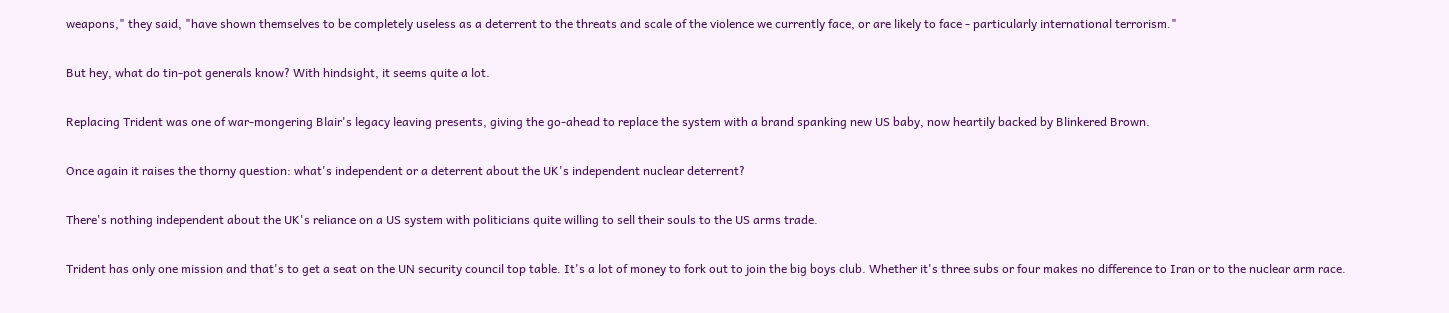weapons," they said, "have shown themselves to be completely useless as a deterrent to the threats and scale of the violence we currently face, or are likely to face - particularly international terrorism."

But hey, what do tin-pot generals know? With hindsight, it seems quite a lot.

Replacing Trident was one of war-mongering Blair's legacy leaving presents, giving the go-ahead to replace the system with a brand spanking new US baby, now heartily backed by Blinkered Brown.

Once again it raises the thorny question: what's independent or a deterrent about the UK's independent nuclear deterrent?

There's nothing independent about the UK's reliance on a US system with politicians quite willing to sell their souls to the US arms trade.

Trident has only one mission and that's to get a seat on the UN security council top table. It's a lot of money to fork out to join the big boys club. Whether it's three subs or four makes no difference to Iran or to the nuclear arm race.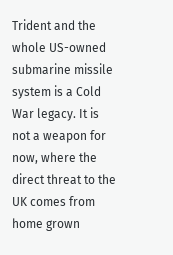Trident and the whole US-owned submarine missile system is a Cold War legacy. It is not a weapon for now, where the direct threat to the UK comes from home grown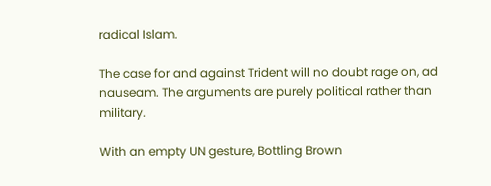radical Islam.

The case for and against Trident will no doubt rage on, ad nauseam. The arguments are purely political rather than military.

With an empty UN gesture, Bottling Brown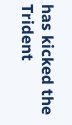has kicked the Trident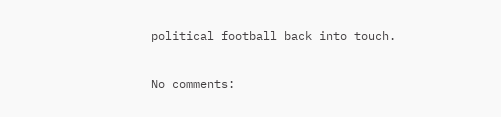political football back into touch.

No comments: